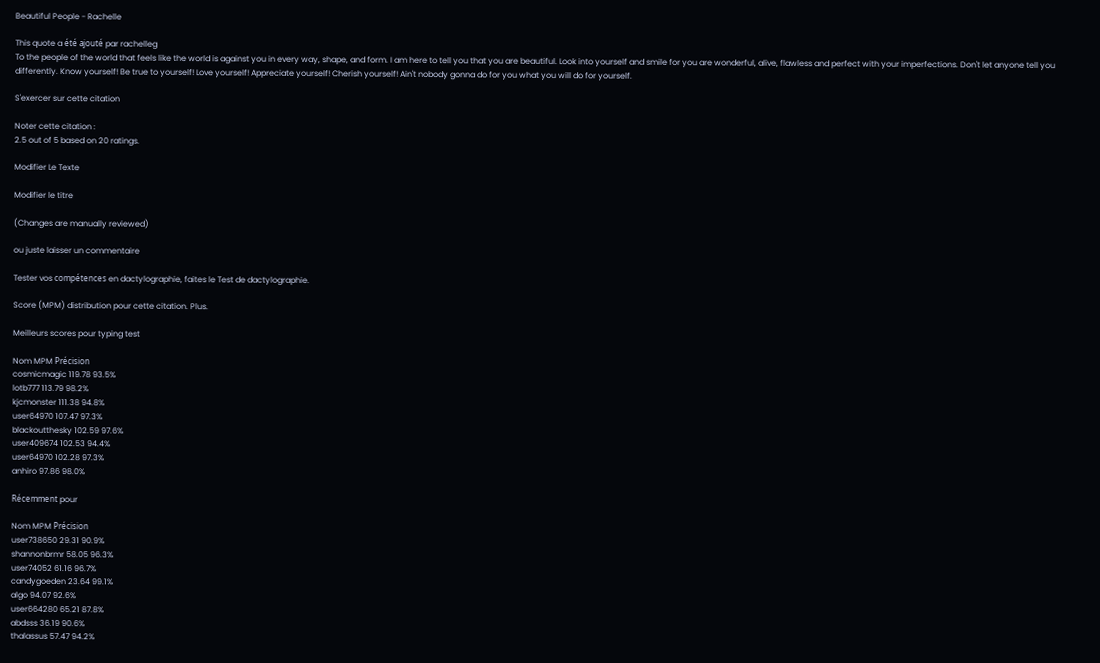Beautiful People - Rachelle

This quote a été ajouté par rachelleg
To the people of the world that feels like the world is against you in every way, shape, and form. I am here to tell you that you are beautiful. Look into yourself and smile for you are wonderful, alive, flawless and perfect with your imperfections. Don't let anyone tell you differently. Know yourself! Be true to yourself! Love yourself! Appreciate yourself! Cherish yourself! Ain't nobody gonna do for you what you will do for yourself.

S'exercer sur cette citation

Noter cette citation :
2.5 out of 5 based on 20 ratings.

Modifier Le Texte

Modifier le titre

(Changes are manually reviewed)

ou juste laisser un commentaire

Tester vos compétences en dactylographie, faites le Test de dactylographie.

Score (MPM) distribution pour cette citation. Plus.

Meilleurs scores pour typing test

Nom MPM Précision
cosmicmagic 119.78 93.5%
lotb777 113.79 98.2%
kjcmonster 111.38 94.8%
user64970 107.47 97.3%
blackoutthesky 102.59 97.6%
user409674 102.53 94.4%
user64970 102.28 97.3%
anhiro 97.86 98.0%

Récemment pour

Nom MPM Précision
user738650 29.31 90.9%
shannonbrmr 58.05 96.3%
user74052 61.16 96.7%
candygoeden 23.64 99.1%
algo 94.07 92.6%
user664280 65.21 87.8%
abdsss 36.19 90.6%
thalassus 57.47 94.2%